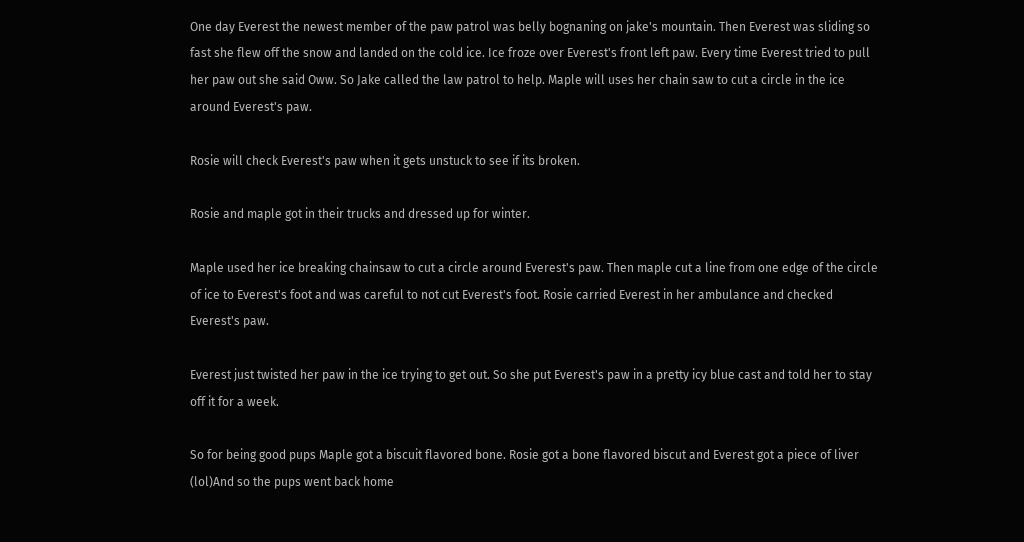One day Everest the newest member of the paw patrol was belly bognaning on jake's mountain. Then Everest was sliding so fast she flew off the snow and landed on the cold ice. Ice froze over Everest's front left paw. Every time Everest tried to pull her paw out she said Oww. So Jake called the law patrol to help. Maple will uses her chain saw to cut a circle in the ice around Everest's paw.

Rosie will check Everest's paw when it gets unstuck to see if its broken.

Rosie and maple got in their trucks and dressed up for winter.

Maple used her ice breaking chainsaw to cut a circle around Everest's paw. Then maple cut a line from one edge of the circle of ice to Everest's foot and was careful to not cut Everest's foot. Rosie carried Everest in her ambulance and checked Everest's paw.

Everest just twisted her paw in the ice trying to get out. So she put Everest's paw in a pretty icy blue cast and told her to stay off it for a week.

So for being good pups Maple got a biscuit flavored bone. Rosie got a bone flavored biscut and Everest got a piece of liver (lol)And so the pups went back home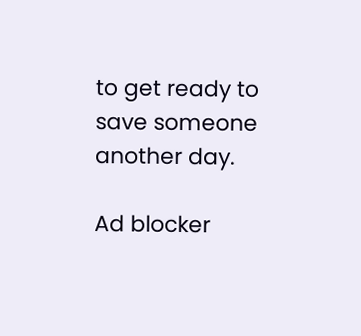to get ready to save someone another day.

Ad blocker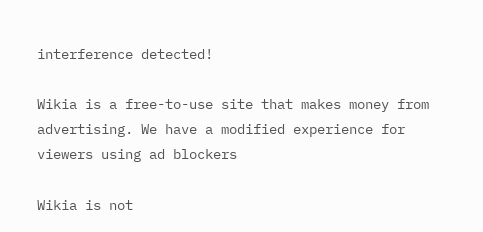interference detected!

Wikia is a free-to-use site that makes money from advertising. We have a modified experience for viewers using ad blockers

Wikia is not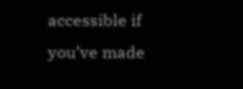accessible if you’ve made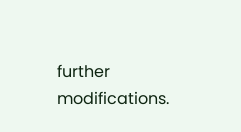further modifications.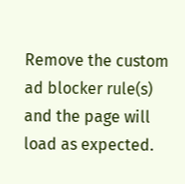Remove the custom ad blocker rule(s) and the page will load as expected.